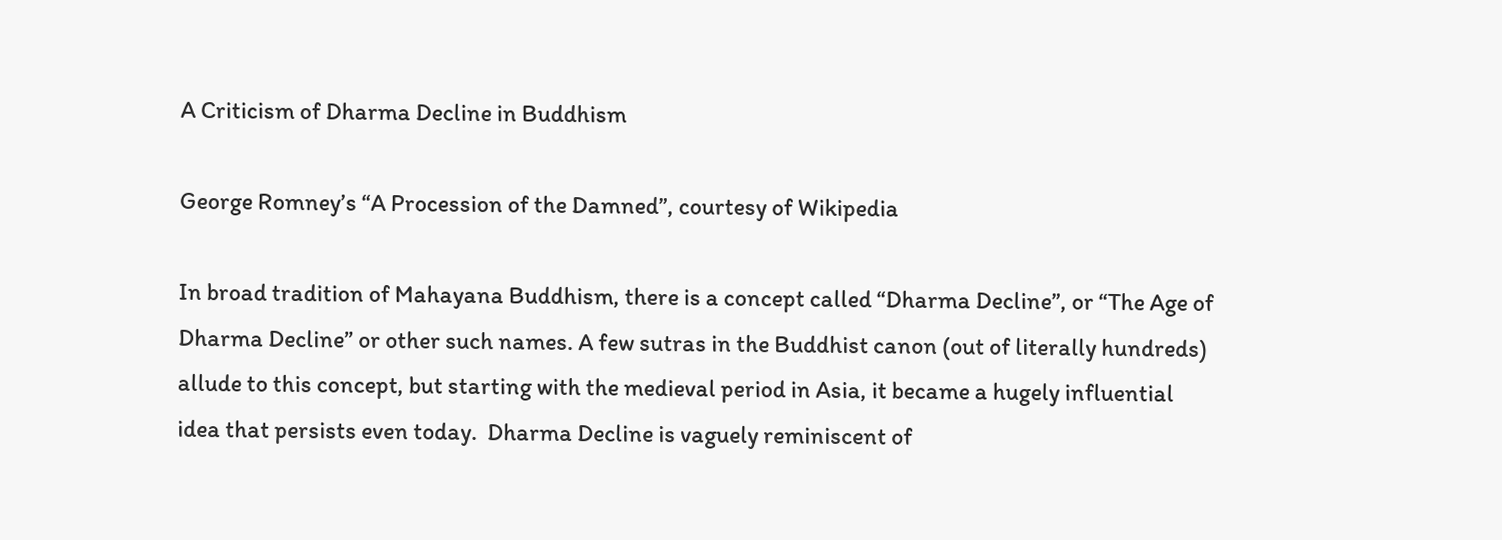A Criticism of Dharma Decline in Buddhism

George Romney’s “A Procession of the Damned”, courtesy of Wikipedia

In broad tradition of Mahayana Buddhism, there is a concept called “Dharma Decline”, or “The Age of Dharma Decline” or other such names. A few sutras in the Buddhist canon (out of literally hundreds) allude to this concept, but starting with the medieval period in Asia, it became a hugely influential idea that persists even today.  Dharma Decline is vaguely reminiscent of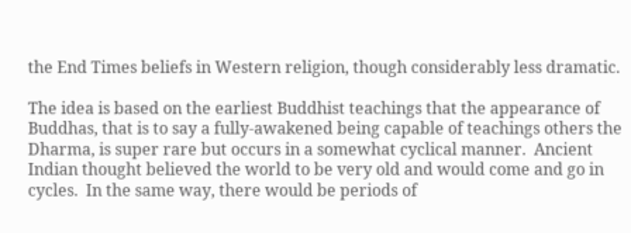the End Times beliefs in Western religion, though considerably less dramatic.

The idea is based on the earliest Buddhist teachings that the appearance of Buddhas, that is to say a fully-awakened being capable of teachings others the Dharma, is super rare but occurs in a somewhat cyclical manner.  Ancient Indian thought believed the world to be very old and would come and go in cycles.  In the same way, there would be periods of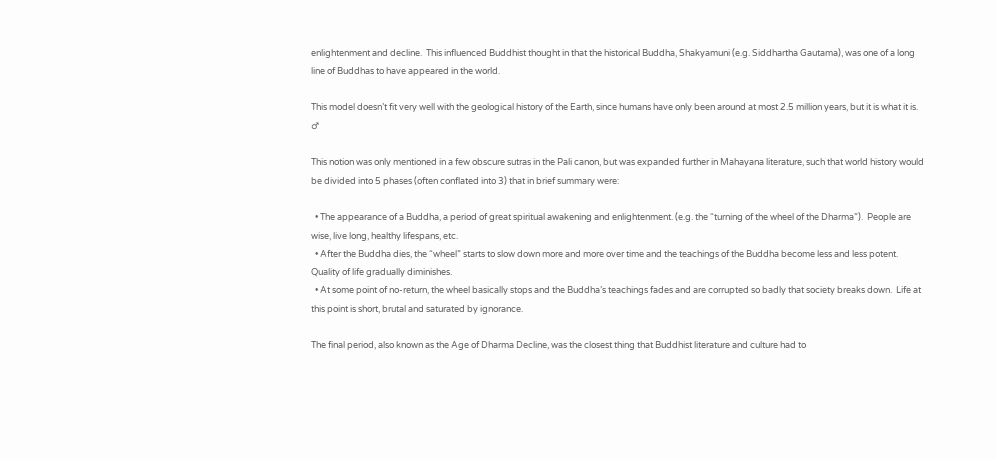enlightenment and decline.  This influenced Buddhist thought in that the historical Buddha, Shakyamuni (e.g. Siddhartha Gautama), was one of a long line of Buddhas to have appeared in the world.

This model doesn’t fit very well with the geological history of the Earth, since humans have only been around at most 2.5 million years, but it is what it is.  ♂

This notion was only mentioned in a few obscure sutras in the Pali canon, but was expanded further in Mahayana literature, such that world history would be divided into 5 phases (often conflated into 3) that in brief summary were:

  • The appearance of a Buddha, a period of great spiritual awakening and enlightenment. (e.g. the “turning of the wheel of the Dharma”).  People are wise, live long, healthy lifespans, etc.
  • After the Buddha dies, the “wheel” starts to slow down more and more over time and the teachings of the Buddha become less and less potent.  Quality of life gradually diminishes.
  • At some point of no-return, the wheel basically stops and the Buddha’s teachings fades and are corrupted so badly that society breaks down.  Life at this point is short, brutal and saturated by ignorance.

The final period, also known as the Age of Dharma Decline, was the closest thing that Buddhist literature and culture had to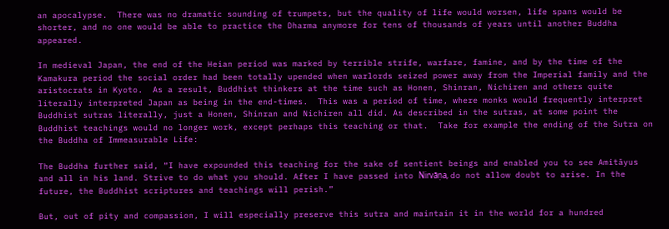an apocalypse.  There was no dramatic sounding of trumpets, but the quality of life would worsen, life spans would be shorter, and no one would be able to practice the Dharma anymore for tens of thousands of years until another Buddha appeared.

In medieval Japan, the end of the Heian period was marked by terrible strife, warfare, famine, and by the time of the Kamakura period the social order had been totally upended when warlords seized power away from the Imperial family and the aristocrats in Kyoto.  As a result, Buddhist thinkers at the time such as Honen, Shinran, Nichiren and others quite literally interpreted Japan as being in the end-times.  This was a period of time, where monks would frequently interpret Buddhist sutras literally, just a Honen, Shinran and Nichiren all did. As described in the sutras, at some point the Buddhist teachings would no longer work, except perhaps this teaching or that.  Take for example the ending of the Sutra on the Buddha of Immeasurable Life:

The Buddha further said, “I have expounded this teaching for the sake of sentient beings and enabled you to see Amitāyus and all in his land. Strive to do what you should. After I have passed into Nirvāṇa, do not allow doubt to arise. In the future, the Buddhist scriptures and teachings will perish.”

But, out of pity and compassion, I will especially preserve this sutra and maintain it in the world for a hundred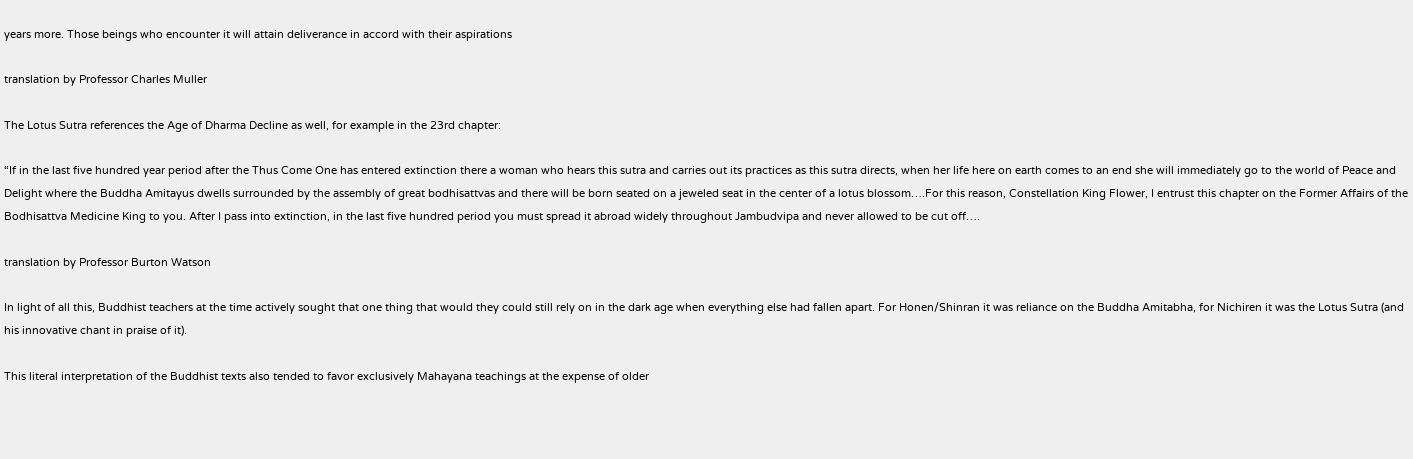years more. Those beings who encounter it will attain deliverance in accord with their aspirations

translation by Professor Charles Muller

The Lotus Sutra references the Age of Dharma Decline as well, for example in the 23rd chapter:

“If in the last five hundred year period after the Thus Come One has entered extinction there a woman who hears this sutra and carries out its practices as this sutra directs, when her life here on earth comes to an end she will immediately go to the world of Peace and Delight where the Buddha Amitayus dwells surrounded by the assembly of great bodhisattvas and there will be born seated on a jeweled seat in the center of a lotus blossom….For this reason, Constellation King Flower, I entrust this chapter on the Former Affairs of the Bodhisattva Medicine King to you. After I pass into extinction, in the last five hundred period you must spread it abroad widely throughout Jambudvipa and never allowed to be cut off….

translation by Professor Burton Watson

In light of all this, Buddhist teachers at the time actively sought that one thing that would they could still rely on in the dark age when everything else had fallen apart. For Honen/Shinran it was reliance on the Buddha Amitabha, for Nichiren it was the Lotus Sutra (and his innovative chant in praise of it).

This literal interpretation of the Buddhist texts also tended to favor exclusively Mahayana teachings at the expense of older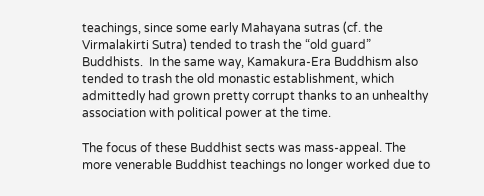teachings, since some early Mahayana sutras (cf. the Virmalakirti Sutra) tended to trash the “old guard” Buddhists.  In the same way, Kamakura-Era Buddhism also tended to trash the old monastic establishment, which admittedly had grown pretty corrupt thanks to an unhealthy association with political power at the time.

The focus of these Buddhist sects was mass-appeal. The more venerable Buddhist teachings no longer worked due to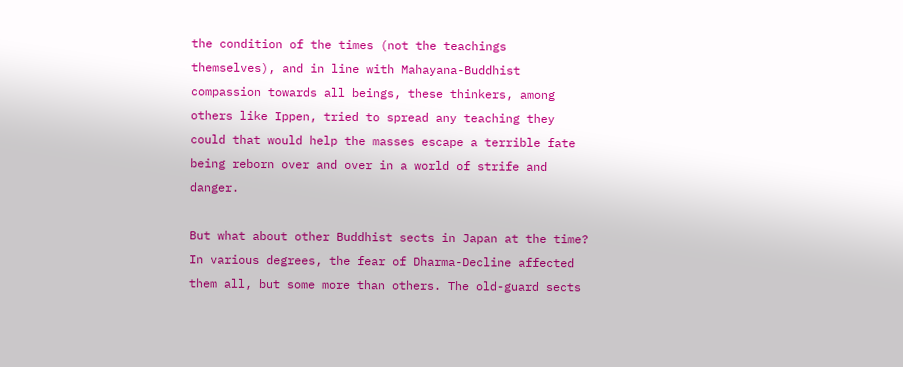the condition of the times (not the teachings themselves), and in line with Mahayana-Buddhist compassion towards all beings, these thinkers, among others like Ippen, tried to spread any teaching they could that would help the masses escape a terrible fate being reborn over and over in a world of strife and danger.

But what about other Buddhist sects in Japan at the time? In various degrees, the fear of Dharma-Decline affected them all, but some more than others. The old-guard sects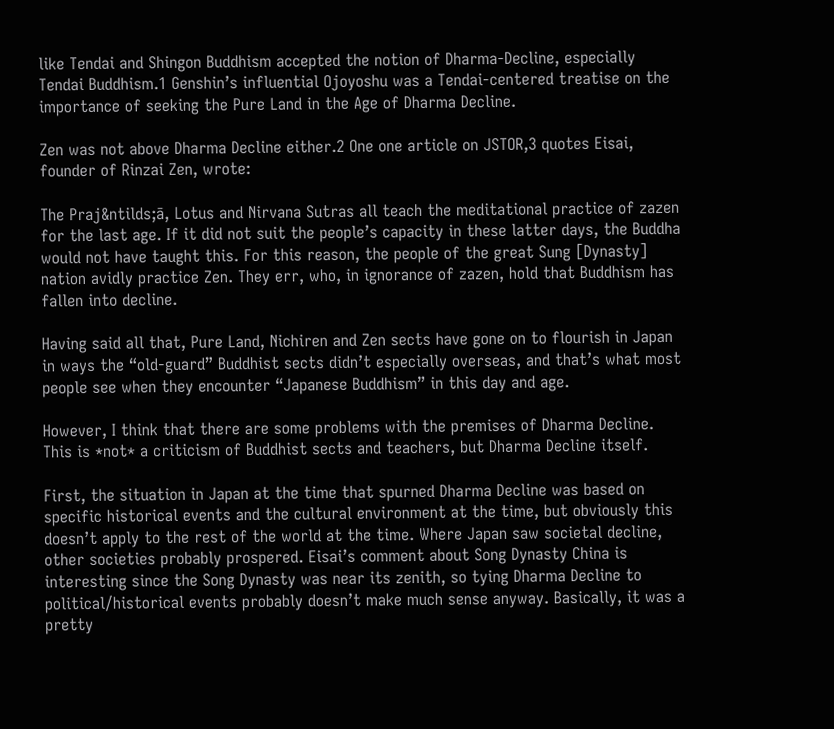like Tendai and Shingon Buddhism accepted the notion of Dharma-Decline, especially Tendai Buddhism.1 Genshin’s influential Ojoyoshu was a Tendai-centered treatise on the importance of seeking the Pure Land in the Age of Dharma Decline.

Zen was not above Dharma Decline either.2 One one article on JSTOR,3 quotes Eisai, founder of Rinzai Zen, wrote:

The Praj&ntilds;ā, Lotus and Nirvana Sutras all teach the meditational practice of zazen for the last age. If it did not suit the people’s capacity in these latter days, the Buddha would not have taught this. For this reason, the people of the great Sung [Dynasty] nation avidly practice Zen. They err, who, in ignorance of zazen, hold that Buddhism has fallen into decline.

Having said all that, Pure Land, Nichiren and Zen sects have gone on to flourish in Japan in ways the “old-guard” Buddhist sects didn’t especially overseas, and that’s what most people see when they encounter “Japanese Buddhism” in this day and age.

However, I think that there are some problems with the premises of Dharma Decline. This is *not* a criticism of Buddhist sects and teachers, but Dharma Decline itself.

First, the situation in Japan at the time that spurned Dharma Decline was based on specific historical events and the cultural environment at the time, but obviously this doesn’t apply to the rest of the world at the time. Where Japan saw societal decline, other societies probably prospered. Eisai’s comment about Song Dynasty China is interesting since the Song Dynasty was near its zenith, so tying Dharma Decline to political/historical events probably doesn’t make much sense anyway. Basically, it was a pretty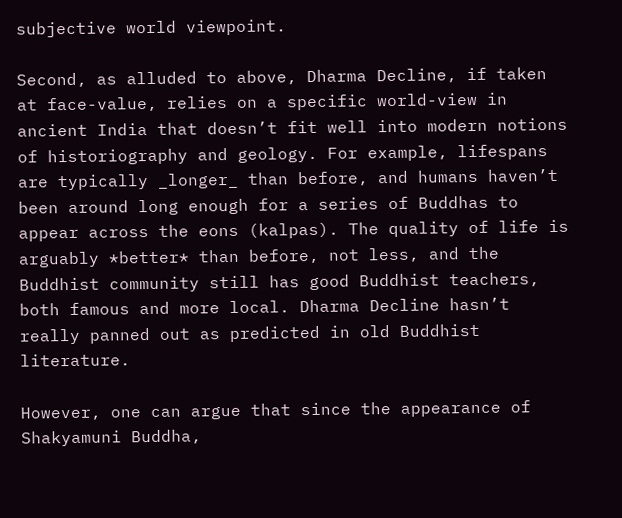subjective world viewpoint.

Second, as alluded to above, Dharma Decline, if taken at face-value, relies on a specific world-view in ancient India that doesn’t fit well into modern notions of historiography and geology. For example, lifespans are typically _longer_ than before, and humans haven’t been around long enough for a series of Buddhas to appear across the eons (kalpas). The quality of life is arguably *better* than before, not less, and the Buddhist community still has good Buddhist teachers, both famous and more local. Dharma Decline hasn’t really panned out as predicted in old Buddhist literature.

However, one can argue that since the appearance of Shakyamuni Buddha,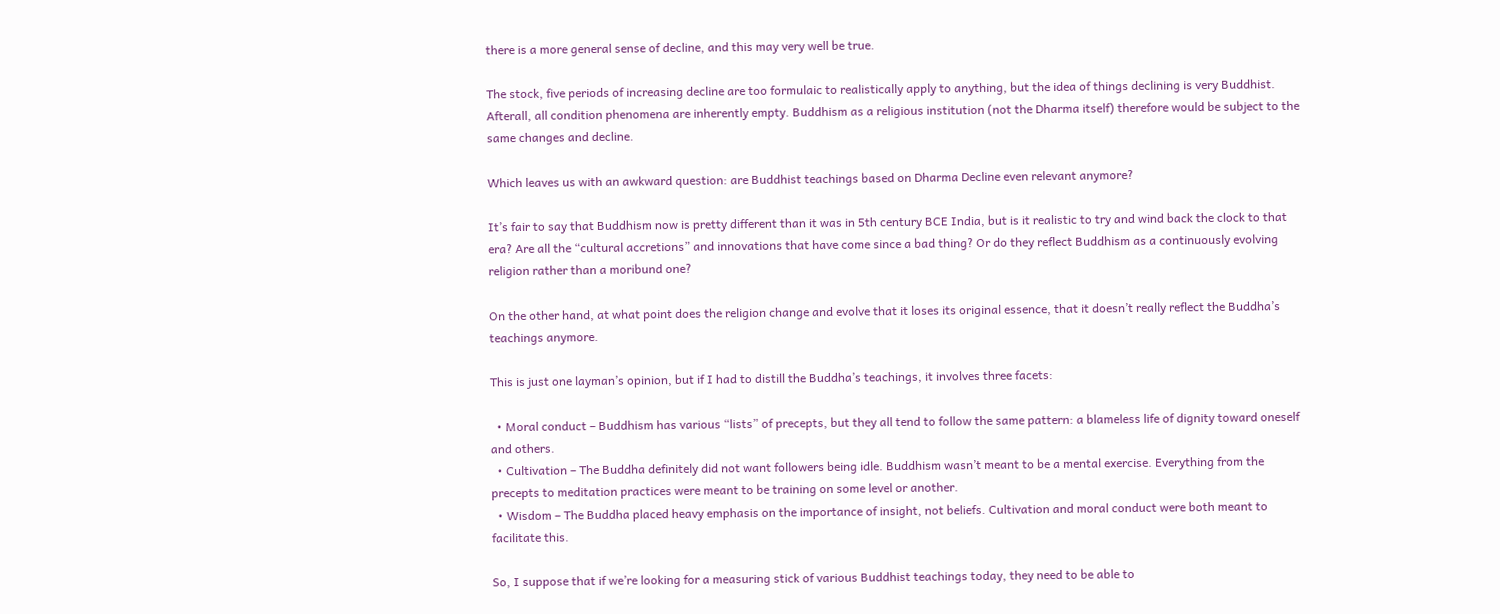there is a more general sense of decline, and this may very well be true.

The stock, five periods of increasing decline are too formulaic to realistically apply to anything, but the idea of things declining is very Buddhist. Afterall, all condition phenomena are inherently empty. Buddhism as a religious institution (not the Dharma itself) therefore would be subject to the same changes and decline.

Which leaves us with an awkward question: are Buddhist teachings based on Dharma Decline even relevant anymore?

It’s fair to say that Buddhism now is pretty different than it was in 5th century BCE India, but is it realistic to try and wind back the clock to that era? Are all the “cultural accretions” and innovations that have come since a bad thing? Or do they reflect Buddhism as a continuously evolving religion rather than a moribund one?

On the other hand, at what point does the religion change and evolve that it loses its original essence, that it doesn’t really reflect the Buddha’s teachings anymore.

This is just one layman’s opinion, but if I had to distill the Buddha’s teachings, it involves three facets:

  • Moral conduct – Buddhism has various “lists” of precepts, but they all tend to follow the same pattern: a blameless life of dignity toward oneself and others.
  • Cultivation – The Buddha definitely did not want followers being idle. Buddhism wasn’t meant to be a mental exercise. Everything from the precepts to meditation practices were meant to be training on some level or another.
  • Wisdom – The Buddha placed heavy emphasis on the importance of insight, not beliefs. Cultivation and moral conduct were both meant to facilitate this.

So, I suppose that if we’re looking for a measuring stick of various Buddhist teachings today, they need to be able to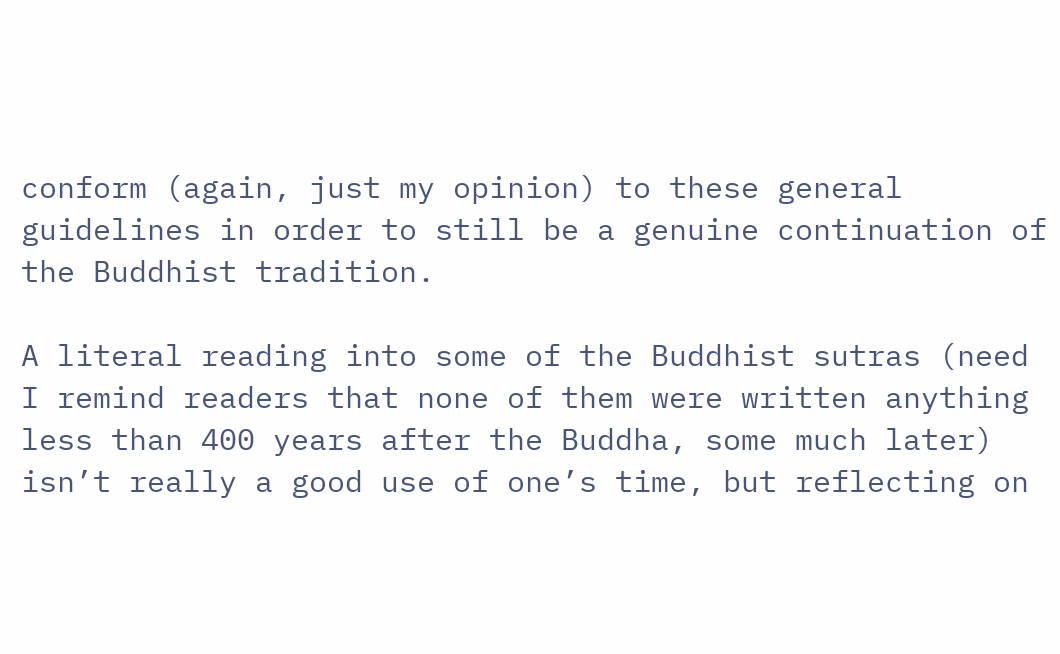conform (again, just my opinion) to these general guidelines in order to still be a genuine continuation of the Buddhist tradition.

A literal reading into some of the Buddhist sutras (need I remind readers that none of them were written anything less than 400 years after the Buddha, some much later) isn’t really a good use of one’s time, but reflecting on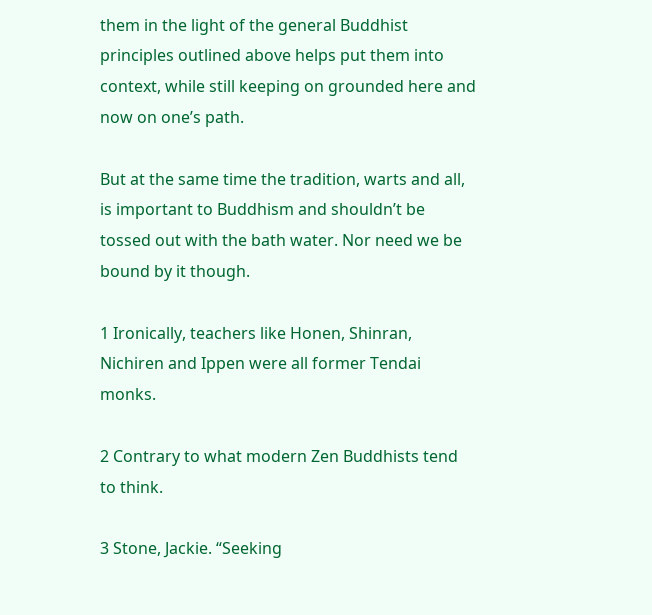them in the light of the general Buddhist principles outlined above helps put them into context, while still keeping on grounded here and now on one’s path.

But at the same time the tradition, warts and all, is important to Buddhism and shouldn’t be tossed out with the bath water. Nor need we be bound by it though.

1 Ironically, teachers like Honen, Shinran, Nichiren and Ippen were all former Tendai monks.

2 Contrary to what modern Zen Buddhists tend to think.

3 Stone, Jackie. “Seeking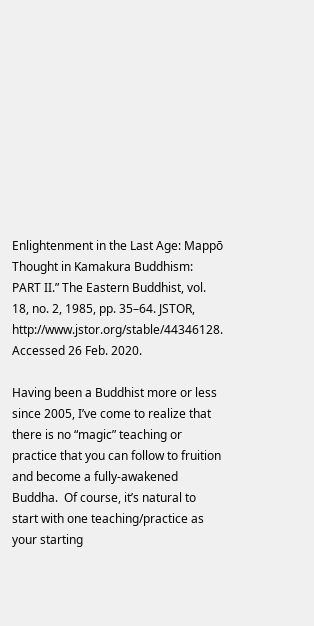Enlightenment in the Last Age: Mappō Thought in Kamakura Buddhism: PART II.” The Eastern Buddhist, vol. 18, no. 2, 1985, pp. 35–64. JSTOR, http://www.jstor.org/stable/44346128. Accessed 26 Feb. 2020.

Having been a Buddhist more or less since 2005, I’ve come to realize that there is no “magic” teaching or practice that you can follow to fruition and become a fully-awakened Buddha.  Of course, it’s natural to start with one teaching/practice as your starting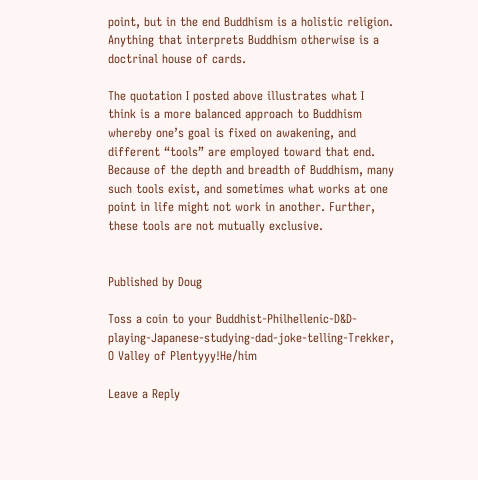point, but in the end Buddhism is a holistic religion. Anything that interprets Buddhism otherwise is a doctrinal house of cards.

The quotation I posted above illustrates what I think is a more balanced approach to Buddhism whereby one’s goal is fixed on awakening, and different “tools” are employed toward that end. Because of the depth and breadth of Buddhism, many such tools exist, and sometimes what works at one point in life might not work in another. Further, these tools are not mutually exclusive.


Published by Doug

Toss a coin to your Buddhist-Philhellenic-D&D-playing-Japanese-studying-dad-joke-telling-Trekker, O Valley of Plentyyy!He/him

Leave a Reply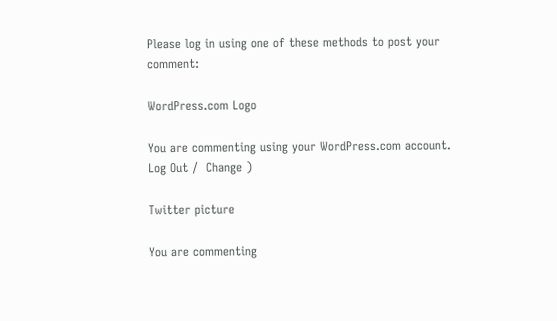Please log in using one of these methods to post your comment:

WordPress.com Logo

You are commenting using your WordPress.com account. Log Out /  Change )

Twitter picture

You are commenting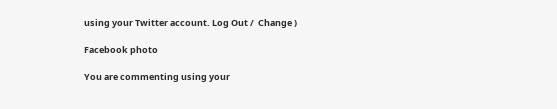using your Twitter account. Log Out /  Change )

Facebook photo

You are commenting using your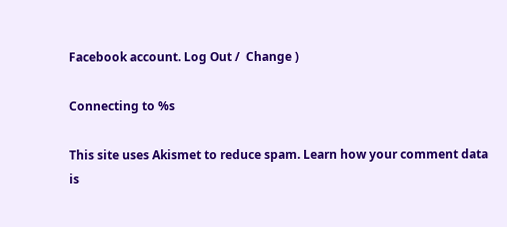Facebook account. Log Out /  Change )

Connecting to %s

This site uses Akismet to reduce spam. Learn how your comment data is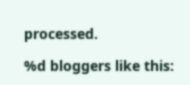processed.

%d bloggers like this: